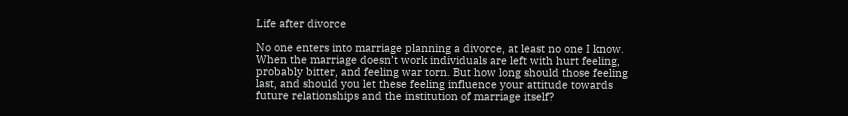Life after divorce

No one enters into marriage planning a divorce, at least no one I know. When the marriage doesn’t work individuals are left with hurt feeling, probably bitter, and feeling war torn. But how long should those feeling last, and should you let these feeling influence your attitude towards future relationships and the institution of marriage itself?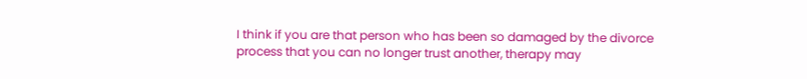I think if you are that person who has been so damaged by the divorce process that you can no longer trust another, therapy may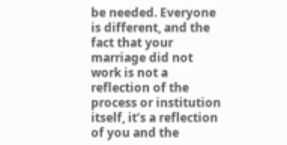be needed. Everyone is different, and the fact that your marriage did not work is not a reflection of the process or institution itself, it’s a reflection of you and the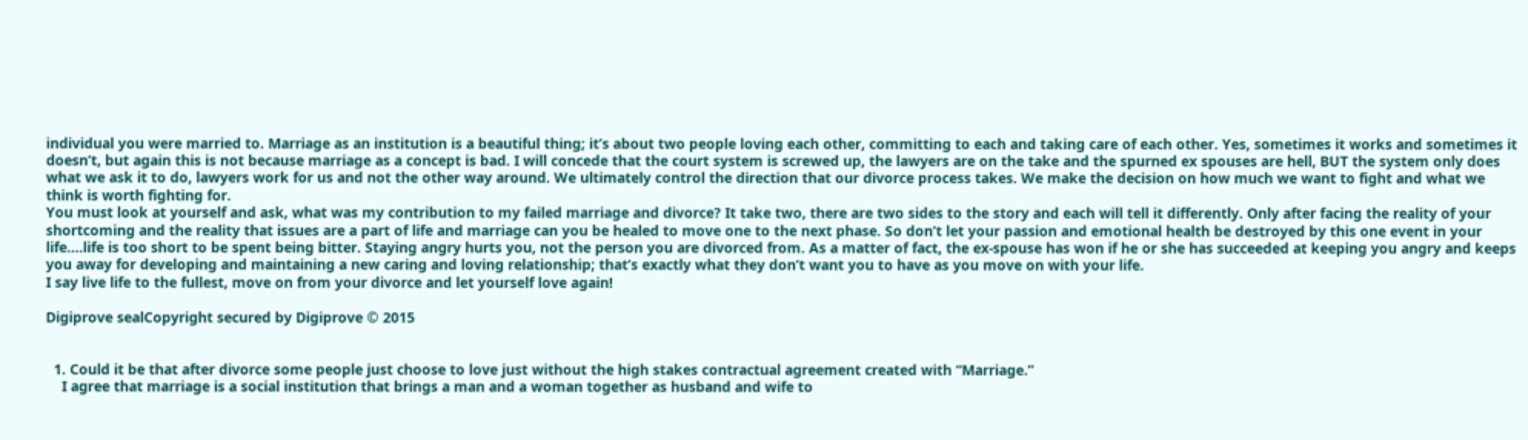individual you were married to. Marriage as an institution is a beautiful thing; it’s about two people loving each other, committing to each and taking care of each other. Yes, sometimes it works and sometimes it doesn’t, but again this is not because marriage as a concept is bad. I will concede that the court system is screwed up, the lawyers are on the take and the spurned ex spouses are hell, BUT the system only does what we ask it to do, lawyers work for us and not the other way around. We ultimately control the direction that our divorce process takes. We make the decision on how much we want to fight and what we think is worth fighting for.
You must look at yourself and ask, what was my contribution to my failed marriage and divorce? It take two, there are two sides to the story and each will tell it differently. Only after facing the reality of your shortcoming and the reality that issues are a part of life and marriage can you be healed to move one to the next phase. So don’t let your passion and emotional health be destroyed by this one event in your life….life is too short to be spent being bitter. Staying angry hurts you, not the person you are divorced from. As a matter of fact, the ex-spouse has won if he or she has succeeded at keeping you angry and keeps you away for developing and maintaining a new caring and loving relationship; that’s exactly what they don’t want you to have as you move on with your life.
I say live life to the fullest, move on from your divorce and let yourself love again!

Digiprove sealCopyright secured by Digiprove © 2015


  1. Could it be that after divorce some people just choose to love just without the high stakes contractual agreement created with “Marriage.”
    I agree that marriage is a social institution that brings a man and a woman together as husband and wife to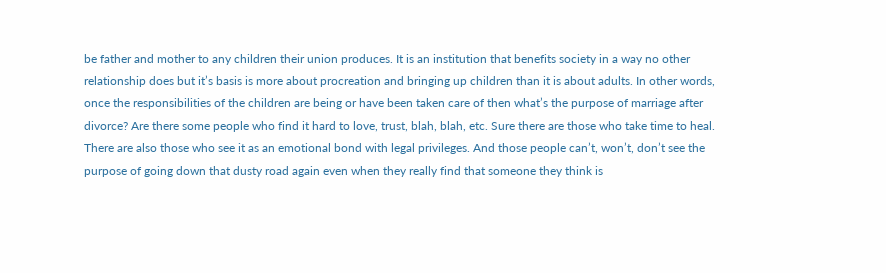be father and mother to any children their union produces. It is an institution that benefits society in a way no other relationship does but it’s basis is more about procreation and bringing up children than it is about adults. In other words, once the responsibilities of the children are being or have been taken care of then what’s the purpose of marriage after divorce? Are there some people who find it hard to love, trust, blah, blah, etc. Sure there are those who take time to heal. There are also those who see it as an emotional bond with legal privileges. And those people can’t, won’t, don’t see the purpose of going down that dusty road again even when they really find that someone they think is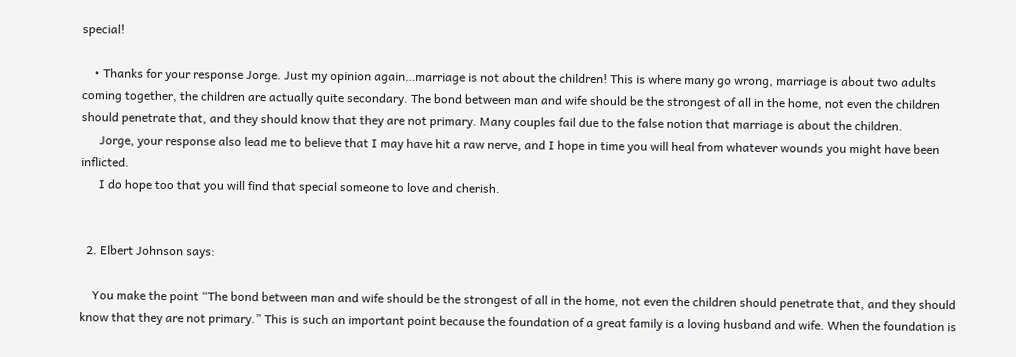special!

    • Thanks for your response Jorge. Just my opinion again…marriage is not about the children! This is where many go wrong, marriage is about two adults coming together, the children are actually quite secondary. The bond between man and wife should be the strongest of all in the home, not even the children should penetrate that, and they should know that they are not primary. Many couples fail due to the false notion that marriage is about the children.
      Jorge, your response also lead me to believe that I may have hit a raw nerve, and I hope in time you will heal from whatever wounds you might have been inflicted.
      I do hope too that you will find that special someone to love and cherish.


  2. Elbert Johnson says:

    You make the point “The bond between man and wife should be the strongest of all in the home, not even the children should penetrate that, and they should know that they are not primary.” This is such an important point because the foundation of a great family is a loving husband and wife. When the foundation is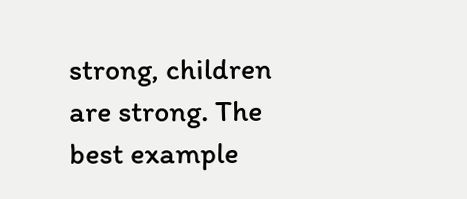strong, children are strong. The best example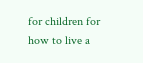for children for how to live a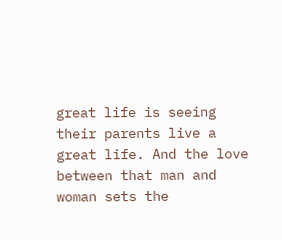great life is seeing their parents live a great life. And the love between that man and woman sets the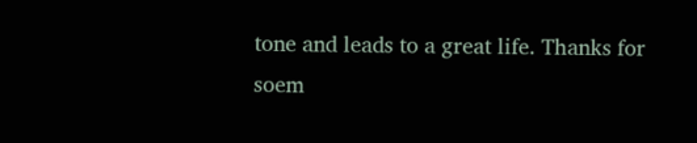tone and leads to a great life. Thanks for soem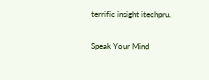terrific insight itechpru.

Speak Your Mind